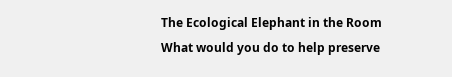The Ecological Elephant in the Room
What would you do to help preserve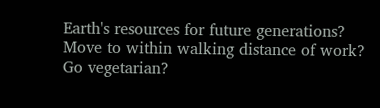Earth's resources for future generations?
Move to within walking distance of work? Go vegetarian?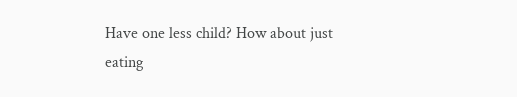Have one less child? How about just eating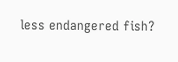less endangered fish?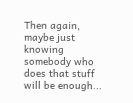Then again, maybe just knowing somebody who does that stuff will be enough...